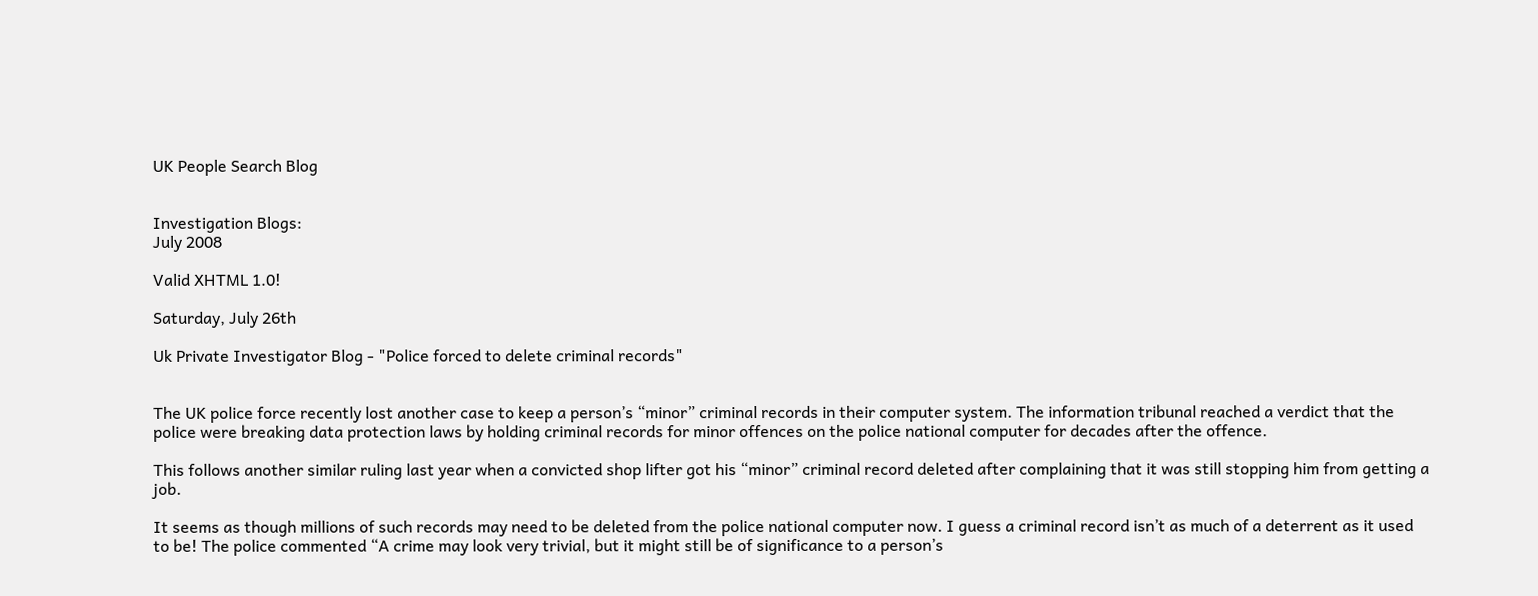UK People Search Blog


Investigation Blogs:
July 2008

Valid XHTML 1.0!

Saturday, July 26th

Uk Private Investigator Blog - "Police forced to delete criminal records"


The UK police force recently lost another case to keep a person’s “minor” criminal records in their computer system. The information tribunal reached a verdict that the police were breaking data protection laws by holding criminal records for minor offences on the police national computer for decades after the offence.

This follows another similar ruling last year when a convicted shop lifter got his “minor” criminal record deleted after complaining that it was still stopping him from getting a job.

It seems as though millions of such records may need to be deleted from the police national computer now. I guess a criminal record isn’t as much of a deterrent as it used to be! The police commented “A crime may look very trivial, but it might still be of significance to a person’s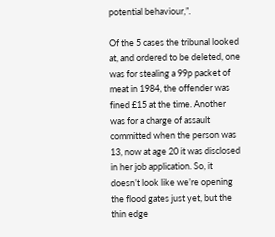potential behaviour,”.

Of the 5 cases the tribunal looked at, and ordered to be deleted, one was for stealing a 99p packet of meat in 1984, the offender was fined £15 at the time. Another was for a charge of assault committed when the person was 13, now at age 20 it was disclosed in her job application. So, it doesn’t look like we’re opening the flood gates just yet, but the thin edge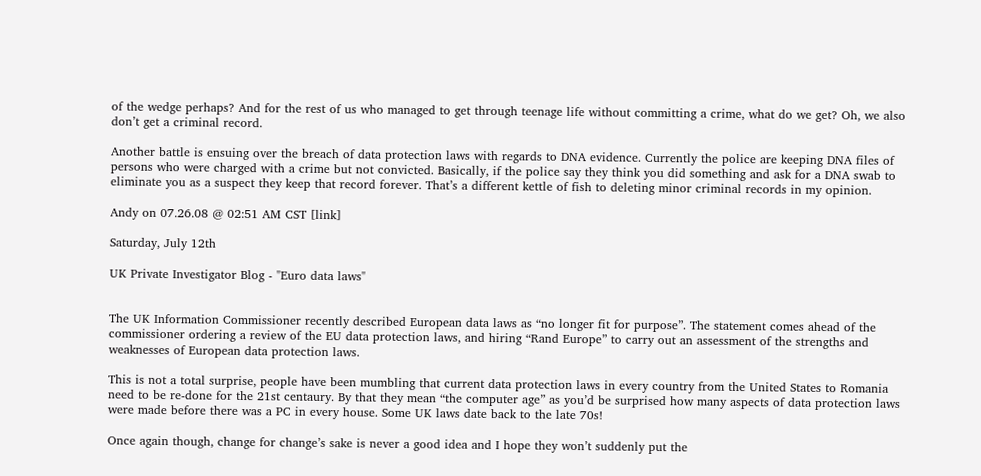of the wedge perhaps? And for the rest of us who managed to get through teenage life without committing a crime, what do we get? Oh, we also don’t get a criminal record.

Another battle is ensuing over the breach of data protection laws with regards to DNA evidence. Currently the police are keeping DNA files of persons who were charged with a crime but not convicted. Basically, if the police say they think you did something and ask for a DNA swab to eliminate you as a suspect they keep that record forever. That’s a different kettle of fish to deleting minor criminal records in my opinion.

Andy on 07.26.08 @ 02:51 AM CST [link]

Saturday, July 12th

UK Private Investigator Blog - "Euro data laws"


The UK Information Commissioner recently described European data laws as “no longer fit for purpose”. The statement comes ahead of the commissioner ordering a review of the EU data protection laws, and hiring “Rand Europe” to carry out an assessment of the strengths and weaknesses of European data protection laws.

This is not a total surprise, people have been mumbling that current data protection laws in every country from the United States to Romania need to be re-done for the 21st centaury. By that they mean “the computer age” as you’d be surprised how many aspects of data protection laws were made before there was a PC in every house. Some UK laws date back to the late 70s!

Once again though, change for change’s sake is never a good idea and I hope they won’t suddenly put the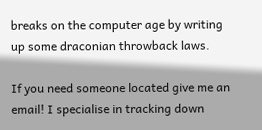breaks on the computer age by writing up some draconian throwback laws.

If you need someone located give me an email! I specialise in tracking down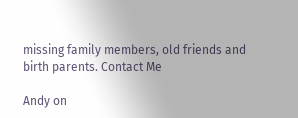missing family members, old friends and birth parents. Contact Me

Andy on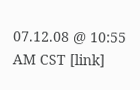07.12.08 @ 10:55 AM CST [link]